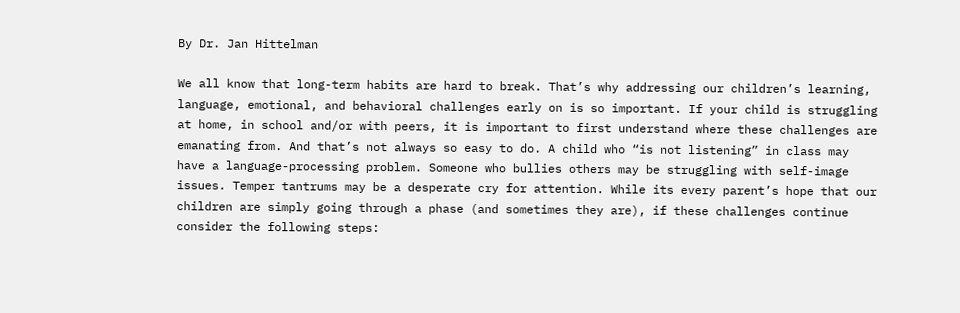By Dr. Jan Hittelman

We all know that long-term habits are hard to break. That’s why addressing our children’s learning, language, emotional, and behavioral challenges early on is so important. If your child is struggling at home, in school and/or with peers, it is important to first understand where these challenges are emanating from. And that’s not always so easy to do. A child who “is not listening” in class may have a language-processing problem. Someone who bullies others may be struggling with self-image issues. Temper tantrums may be a desperate cry for attention. While its every parent’s hope that our children are simply going through a phase (and sometimes they are), if these challenges continue consider the following steps: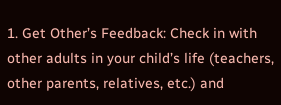1. Get Other’s Feedback: Check in with other adults in your child’s life (teachers, other parents, relatives, etc.) and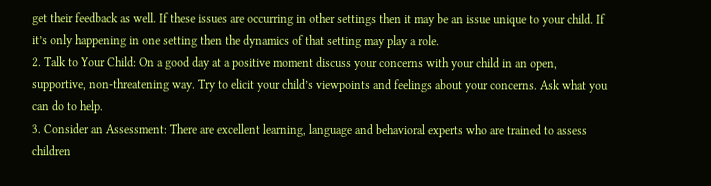get their feedback as well. If these issues are occurring in other settings then it may be an issue unique to your child. If it’s only happening in one setting then the dynamics of that setting may play a role.
2. Talk to Your Child: On a good day at a positive moment discuss your concerns with your child in an open, supportive, non-threatening way. Try to elicit your child’s viewpoints and feelings about your concerns. Ask what you can do to help.
3. Consider an Assessment: There are excellent learning, language and behavioral experts who are trained to assess children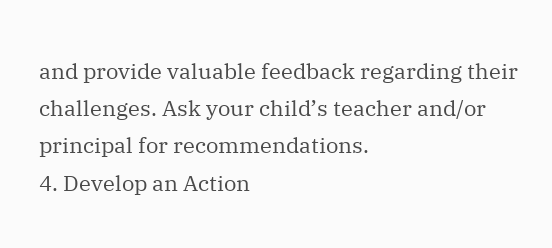and provide valuable feedback regarding their challenges. Ask your child’s teacher and/or principal for recommendations.
4. Develop an Action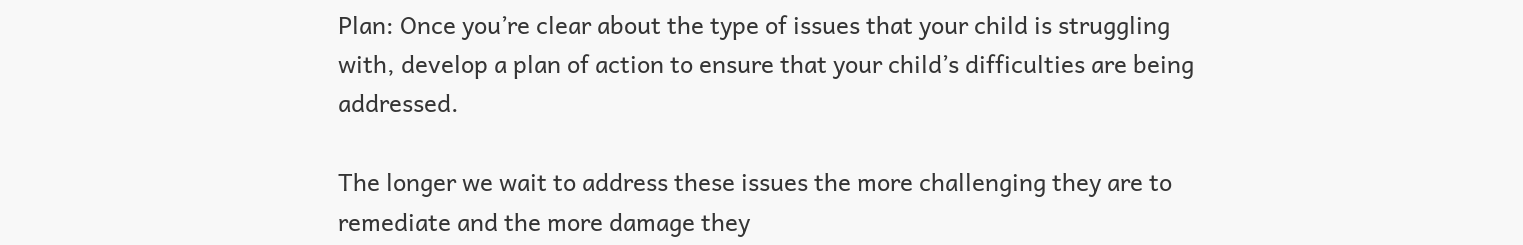Plan: Once you’re clear about the type of issues that your child is struggling with, develop a plan of action to ensure that your child’s difficulties are being addressed.

The longer we wait to address these issues the more challenging they are to remediate and the more damage they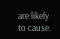are likely to cause.